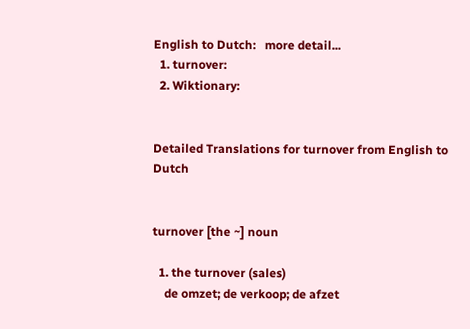English to Dutch:   more detail...
  1. turnover:
  2. Wiktionary:


Detailed Translations for turnover from English to Dutch


turnover [the ~] noun

  1. the turnover (sales)
    de omzet; de verkoop; de afzet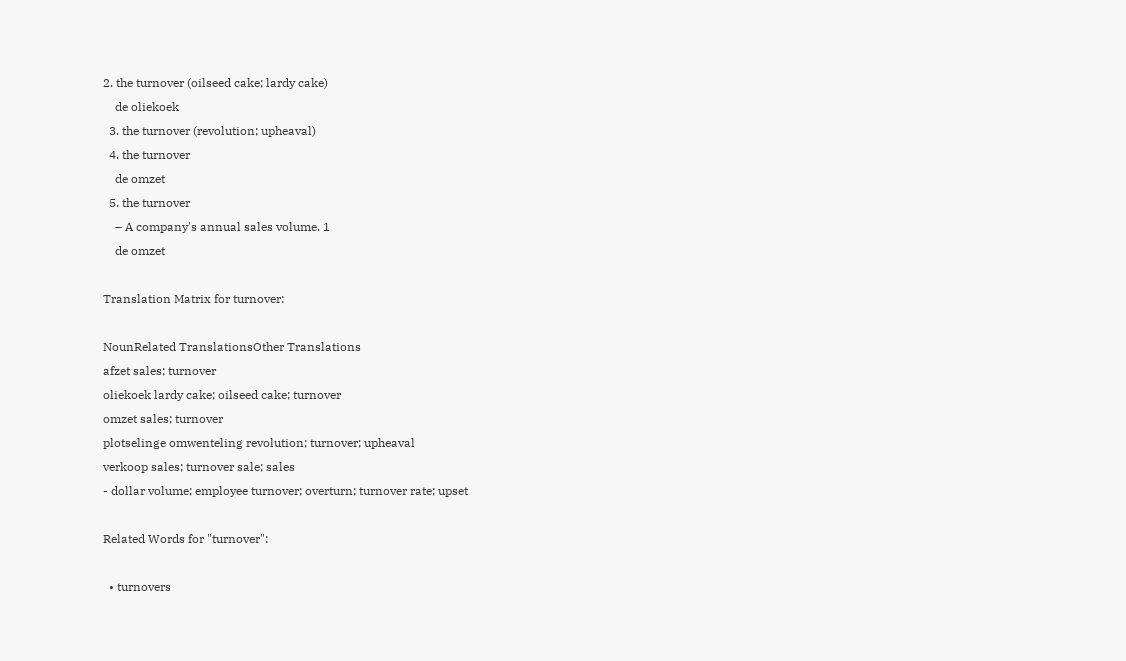2. the turnover (oilseed cake; lardy cake)
    de oliekoek
  3. the turnover (revolution; upheaval)
  4. the turnover
    de omzet
  5. the turnover
    – A company's annual sales volume. 1
    de omzet

Translation Matrix for turnover:

NounRelated TranslationsOther Translations
afzet sales; turnover
oliekoek lardy cake; oilseed cake; turnover
omzet sales; turnover
plotselinge omwenteling revolution; turnover; upheaval
verkoop sales; turnover sale; sales
- dollar volume; employee turnover; overturn; turnover rate; upset

Related Words for "turnover":

  • turnovers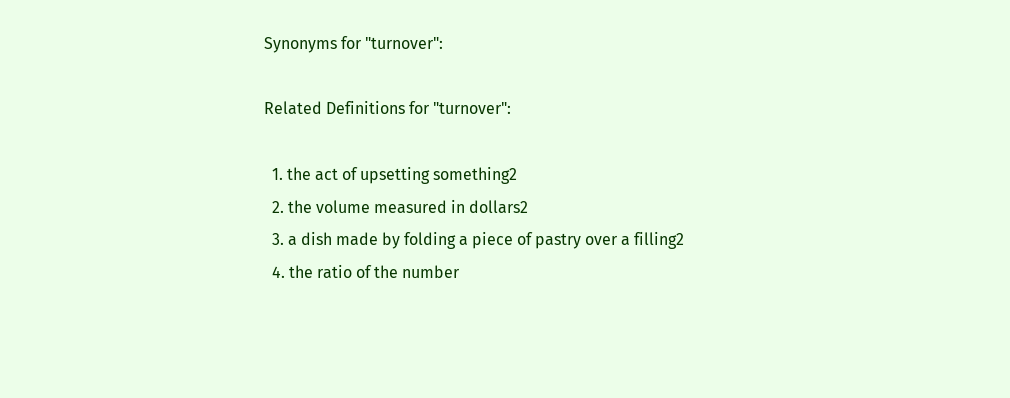Synonyms for "turnover":

Related Definitions for "turnover":

  1. the act of upsetting something2
  2. the volume measured in dollars2
  3. a dish made by folding a piece of pastry over a filling2
  4. the ratio of the number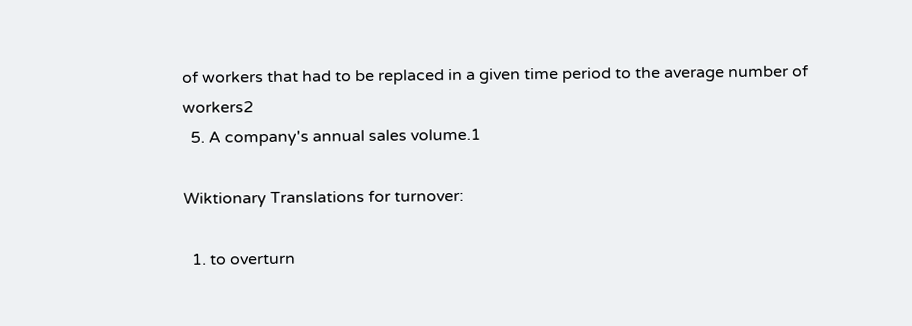of workers that had to be replaced in a given time period to the average number of workers2
  5. A company's annual sales volume.1

Wiktionary Translations for turnover:

  1. to overturn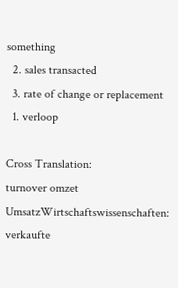something
  2. sales transacted
  3. rate of change or replacement
  1. verloop

Cross Translation:
turnover omzet UmsatzWirtschaftswissenschaften: verkaufte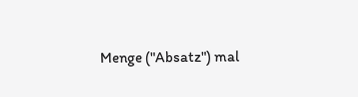Menge ("Absatz") mal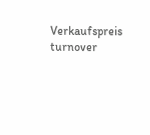Verkaufspreis
turnover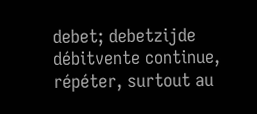debet; debetzijde débitvente continue, répéter, surtout au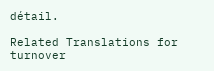détail.

Related Translations for turnover